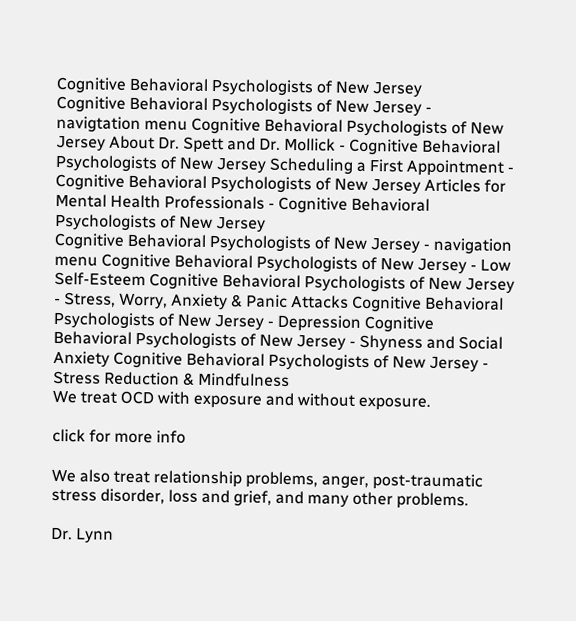Cognitive Behavioral Psychologists of New Jersey
Cognitive Behavioral Psychologists of New Jersey - navigtation menu Cognitive Behavioral Psychologists of New Jersey About Dr. Spett and Dr. Mollick - Cognitive Behavioral Psychologists of New Jersey Scheduling a First Appointment - Cognitive Behavioral Psychologists of New Jersey Articles for Mental Health Professionals - Cognitive Behavioral Psychologists of New Jersey
Cognitive Behavioral Psychologists of New Jersey - navigation menu Cognitive Behavioral Psychologists of New Jersey - Low Self-Esteem Cognitive Behavioral Psychologists of New Jersey - Stress, Worry, Anxiety & Panic Attacks Cognitive Behavioral Psychologists of New Jersey - Depression Cognitive Behavioral Psychologists of New Jersey - Shyness and Social Anxiety Cognitive Behavioral Psychologists of New Jersey - Stress Reduction & Mindfulness
We treat OCD with exposure and without exposure.

click for more info

We also treat relationship problems, anger, post-traumatic stress disorder, loss and grief, and many other problems.

Dr. Lynn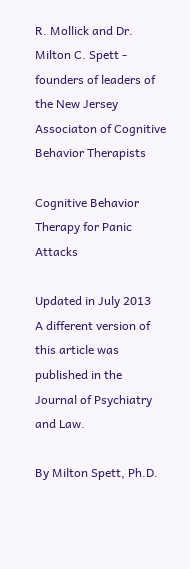R. Mollick and Dr. Milton C. Spett - founders of leaders of the New Jersey Associaton of Cognitive Behavior Therapists

Cognitive Behavior Therapy for Panic Attacks

Updated in July 2013
A different version of this article was published in the Journal of Psychiatry and Law.

By Milton Spett, Ph.D.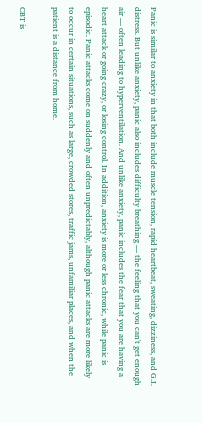Panic is similar to anxiety in that both include muscle tension, rapid heartbeat, sweating, dizziness, and G.I. distress. But unlike anxiety, panic also includes difficulty breathing — the feeling that you can't get enough air — often leading to hyperventilation. And unlike anxiety, panic includes the fear that you are having a heart attack or going crazy, or losing control. In addition, anxiety is more or less chronic, while panic is episodic. Panic attacks come on suddenly and often unpredictably, although panic attacks are more likely to occur in certain situations, such as large, crowded stores, traffic jams, unfamiliar places, and when the patient is a distance from home.

CBT is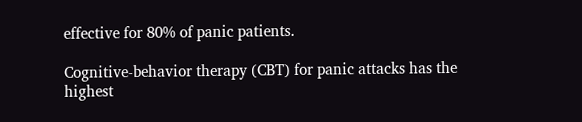effective for 80% of panic patients.

Cognitive-behavior therapy (CBT) for panic attacks has the highest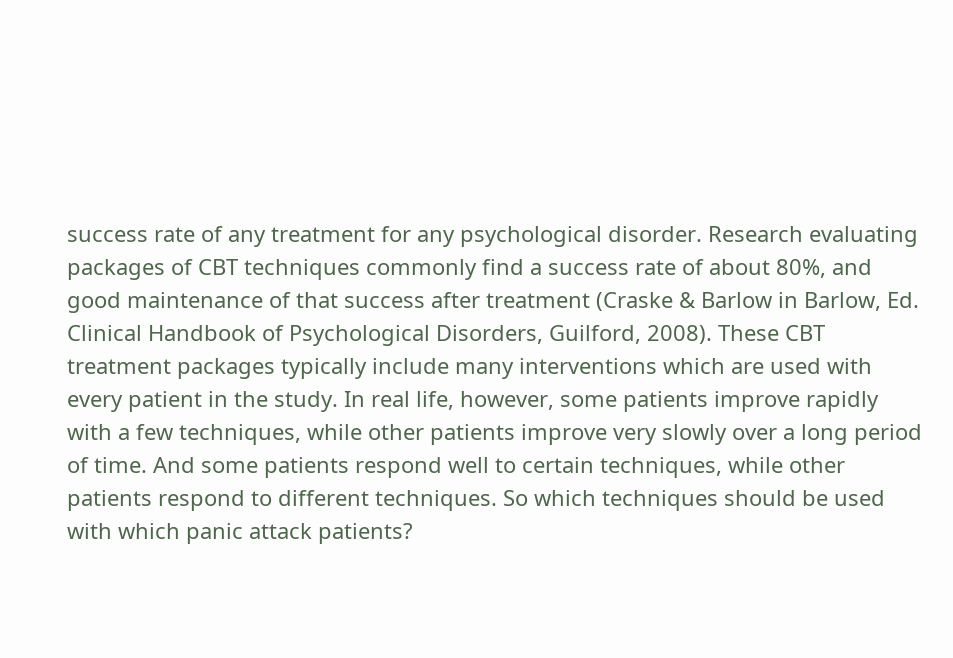success rate of any treatment for any psychological disorder. Research evaluating packages of CBT techniques commonly find a success rate of about 80%, and good maintenance of that success after treatment (Craske & Barlow in Barlow, Ed. Clinical Handbook of Psychological Disorders, Guilford, 2008). These CBT treatment packages typically include many interventions which are used with every patient in the study. In real life, however, some patients improve rapidly with a few techniques, while other patients improve very slowly over a long period of time. And some patients respond well to certain techniques, while other patients respond to different techniques. So which techniques should be used with which panic attack patients?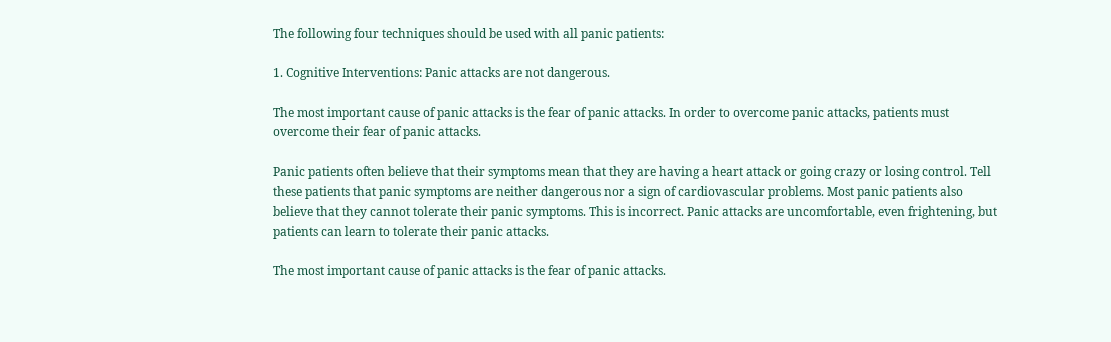The following four techniques should be used with all panic patients:

1. Cognitive Interventions: Panic attacks are not dangerous.

The most important cause of panic attacks is the fear of panic attacks. In order to overcome panic attacks, patients must overcome their fear of panic attacks.

Panic patients often believe that their symptoms mean that they are having a heart attack or going crazy or losing control. Tell these patients that panic symptoms are neither dangerous nor a sign of cardiovascular problems. Most panic patients also believe that they cannot tolerate their panic symptoms. This is incorrect. Panic attacks are uncomfortable, even frightening, but patients can learn to tolerate their panic attacks.

The most important cause of panic attacks is the fear of panic attacks.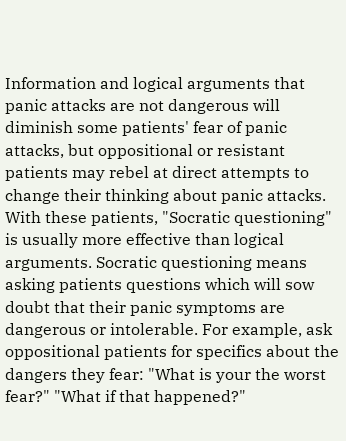Information and logical arguments that panic attacks are not dangerous will diminish some patients' fear of panic attacks, but oppositional or resistant patients may rebel at direct attempts to change their thinking about panic attacks. With these patients, "Socratic questioning" is usually more effective than logical arguments. Socratic questioning means asking patients questions which will sow doubt that their panic symptoms are dangerous or intolerable. For example, ask oppositional patients for specifics about the dangers they fear: "What is your the worst fear?" "What if that happened?"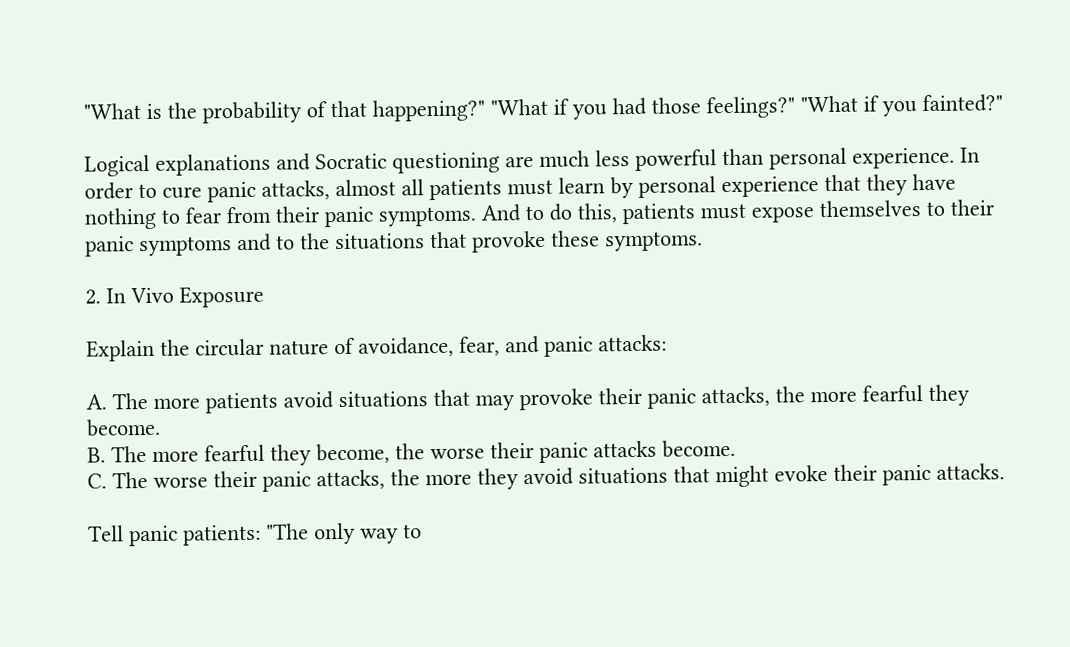"What is the probability of that happening?" "What if you had those feelings?" "What if you fainted?"

Logical explanations and Socratic questioning are much less powerful than personal experience. In order to cure panic attacks, almost all patients must learn by personal experience that they have nothing to fear from their panic symptoms. And to do this, patients must expose themselves to their panic symptoms and to the situations that provoke these symptoms.

2. In Vivo Exposure

Explain the circular nature of avoidance, fear, and panic attacks:

A. The more patients avoid situations that may provoke their panic attacks, the more fearful they become.
B. The more fearful they become, the worse their panic attacks become.
C. The worse their panic attacks, the more they avoid situations that might evoke their panic attacks.

Tell panic patients: "The only way to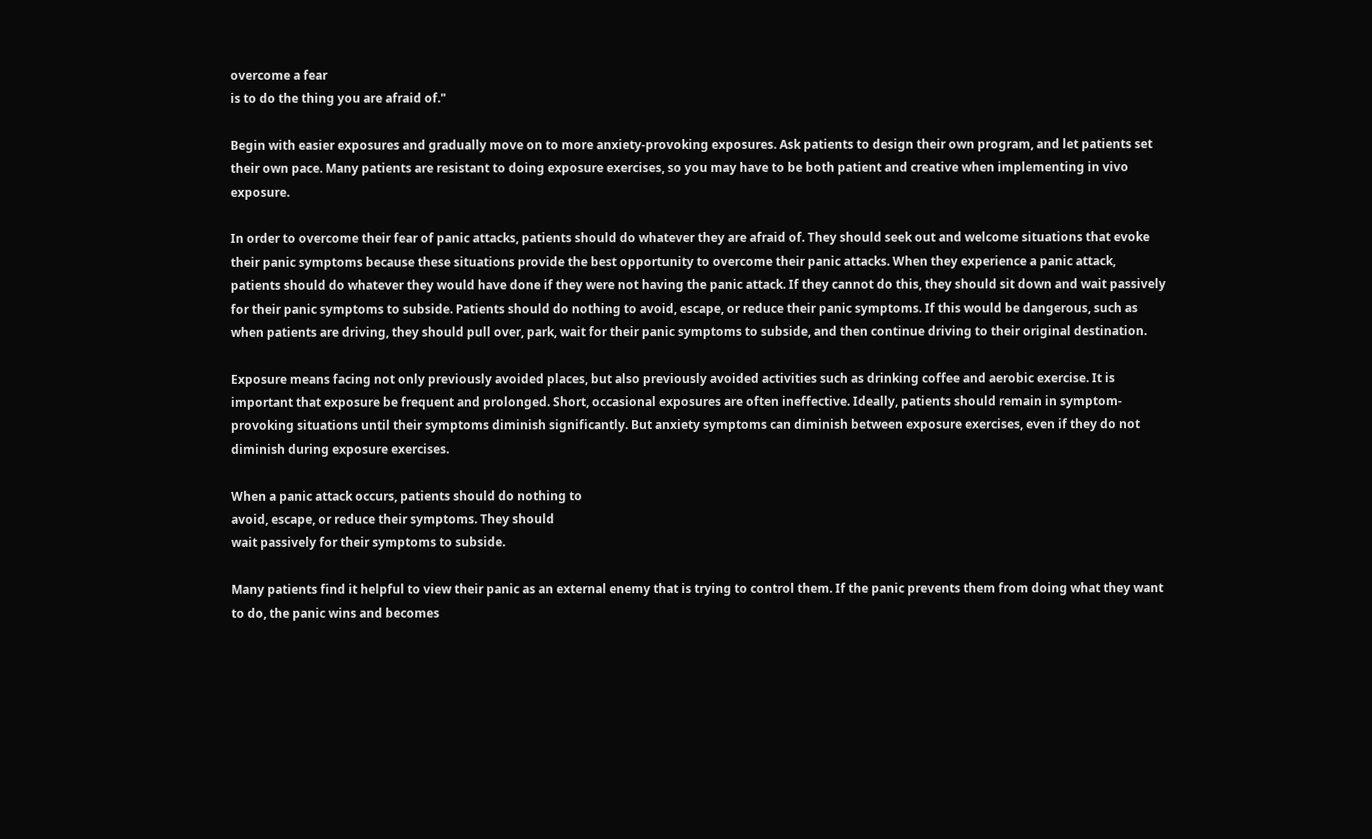overcome a fear
is to do the thing you are afraid of."

Begin with easier exposures and gradually move on to more anxiety-provoking exposures. Ask patients to design their own program, and let patients set their own pace. Many patients are resistant to doing exposure exercises, so you may have to be both patient and creative when implementing in vivo exposure.

In order to overcome their fear of panic attacks, patients should do whatever they are afraid of. They should seek out and welcome situations that evoke their panic symptoms because these situations provide the best opportunity to overcome their panic attacks. When they experience a panic attack, patients should do whatever they would have done if they were not having the panic attack. If they cannot do this, they should sit down and wait passively for their panic symptoms to subside. Patients should do nothing to avoid, escape, or reduce their panic symptoms. If this would be dangerous, such as when patients are driving, they should pull over, park, wait for their panic symptoms to subside, and then continue driving to their original destination.

Exposure means facing not only previously avoided places, but also previously avoided activities such as drinking coffee and aerobic exercise. It is important that exposure be frequent and prolonged. Short, occasional exposures are often ineffective. Ideally, patients should remain in symptom-provoking situations until their symptoms diminish significantly. But anxiety symptoms can diminish between exposure exercises, even if they do not diminish during exposure exercises.

When a panic attack occurs, patients should do nothing to
avoid, escape, or reduce their symptoms. They should
wait passively for their symptoms to subside.

Many patients find it helpful to view their panic as an external enemy that is trying to control them. If the panic prevents them from doing what they want to do, the panic wins and becomes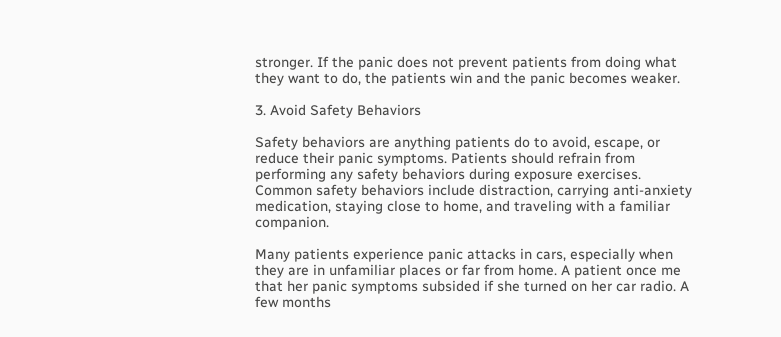stronger. If the panic does not prevent patients from doing what they want to do, the patients win and the panic becomes weaker.

3. Avoid Safety Behaviors

Safety behaviors are anything patients do to avoid, escape, or reduce their panic symptoms. Patients should refrain from performing any safety behaviors during exposure exercises. Common safety behaviors include distraction, carrying anti-anxiety medication, staying close to home, and traveling with a familiar companion.

Many patients experience panic attacks in cars, especially when they are in unfamiliar places or far from home. A patient once me that her panic symptoms subsided if she turned on her car radio. A few months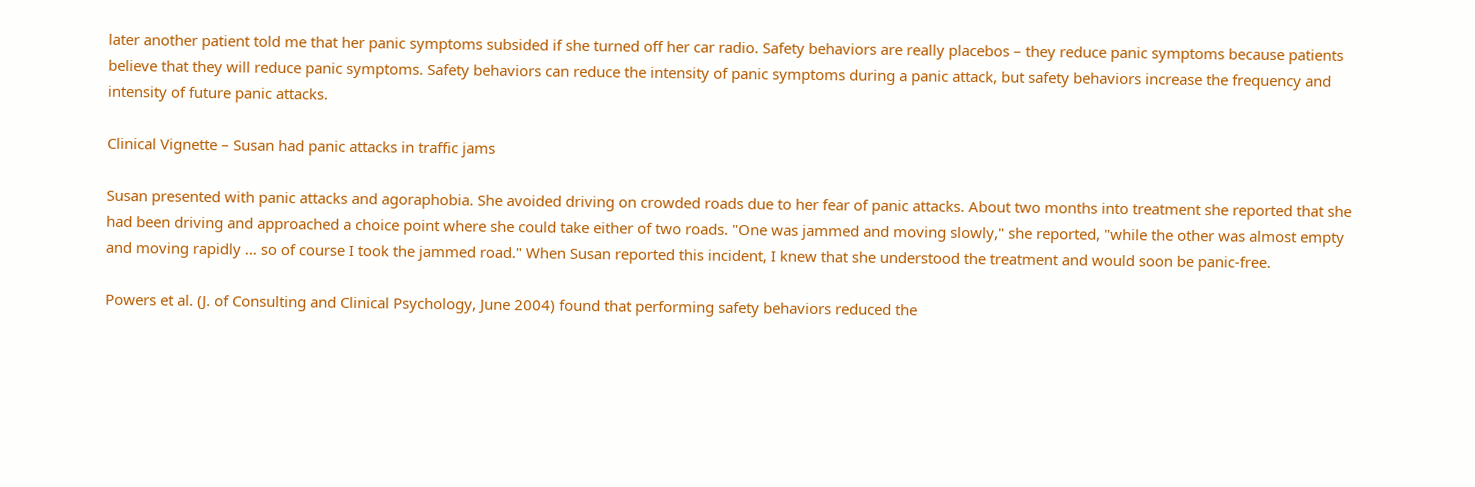later another patient told me that her panic symptoms subsided if she turned off her car radio. Safety behaviors are really placebos – they reduce panic symptoms because patients believe that they will reduce panic symptoms. Safety behaviors can reduce the intensity of panic symptoms during a panic attack, but safety behaviors increase the frequency and intensity of future panic attacks.

Clinical Vignette – Susan had panic attacks in traffic jams

Susan presented with panic attacks and agoraphobia. She avoided driving on crowded roads due to her fear of panic attacks. About two months into treatment she reported that she had been driving and approached a choice point where she could take either of two roads. "One was jammed and moving slowly," she reported, "while the other was almost empty and moving rapidly ... so of course I took the jammed road." When Susan reported this incident, I knew that she understood the treatment and would soon be panic-free.

Powers et al. (J. of Consulting and Clinical Psychology, June 2004) found that performing safety behaviors reduced the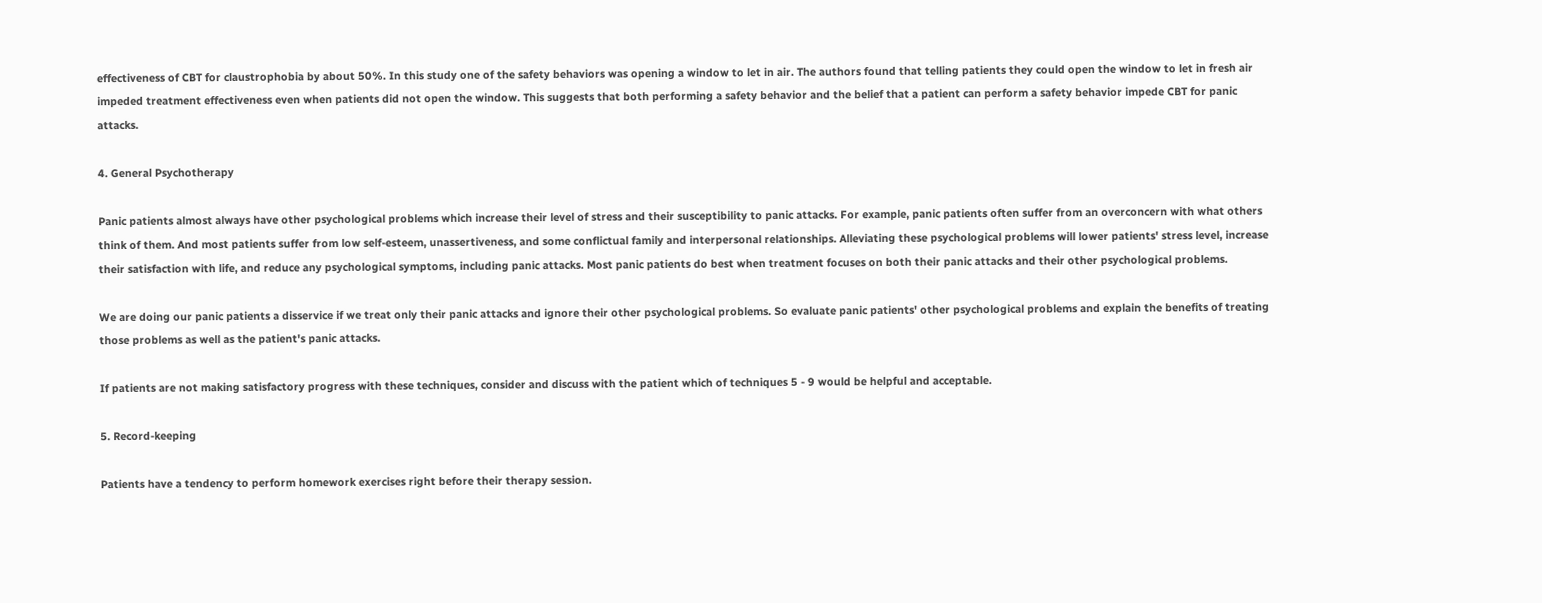effectiveness of CBT for claustrophobia by about 50%. In this study one of the safety behaviors was opening a window to let in air. The authors found that telling patients they could open the window to let in fresh air impeded treatment effectiveness even when patients did not open the window. This suggests that both performing a safety behavior and the belief that a patient can perform a safety behavior impede CBT for panic attacks.

4. General Psychotherapy

Panic patients almost always have other psychological problems which increase their level of stress and their susceptibility to panic attacks. For example, panic patients often suffer from an overconcern with what others think of them. And most patients suffer from low self-esteem, unassertiveness, and some conflictual family and interpersonal relationships. Alleviating these psychological problems will lower patients' stress level, increase their satisfaction with life, and reduce any psychological symptoms, including panic attacks. Most panic patients do best when treatment focuses on both their panic attacks and their other psychological problems.

We are doing our panic patients a disservice if we treat only their panic attacks and ignore their other psychological problems. So evaluate panic patients' other psychological problems and explain the benefits of treating those problems as well as the patient's panic attacks.

If patients are not making satisfactory progress with these techniques, consider and discuss with the patient which of techniques 5 - 9 would be helpful and acceptable.

5. Record-keeping

Patients have a tendency to perform homework exercises right before their therapy session.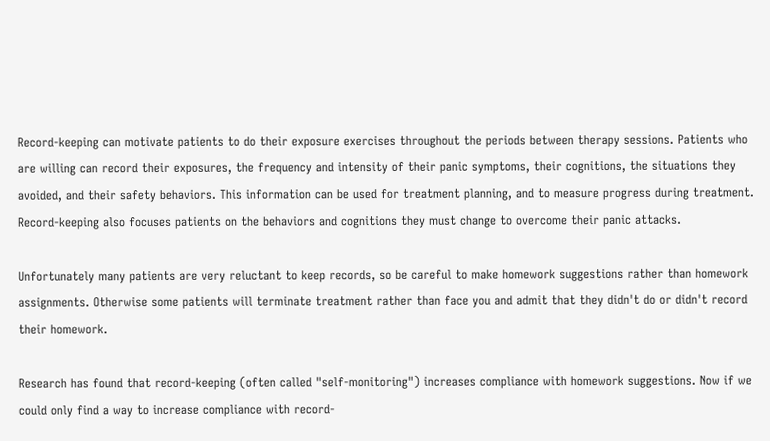Record-keeping can motivate patients to do their exposure exercises throughout the periods between therapy sessions. Patients who are willing can record their exposures, the frequency and intensity of their panic symptoms, their cognitions, the situations they avoided, and their safety behaviors. This information can be used for treatment planning, and to measure progress during treatment. Record-keeping also focuses patients on the behaviors and cognitions they must change to overcome their panic attacks.

Unfortunately many patients are very reluctant to keep records, so be careful to make homework suggestions rather than homework assignments. Otherwise some patients will terminate treatment rather than face you and admit that they didn't do or didn't record their homework.

Research has found that record-keeping (often called "self-monitoring") increases compliance with homework suggestions. Now if we could only find a way to increase compliance with record-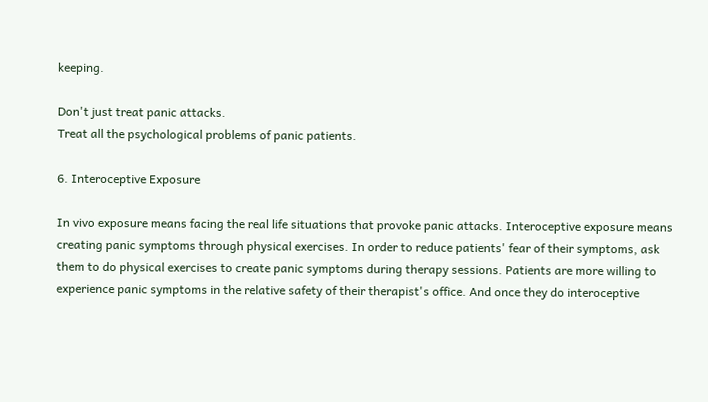keeping.

Don't just treat panic attacks.
Treat all the psychological problems of panic patients.

6. Interoceptive Exposure

In vivo exposure means facing the real life situations that provoke panic attacks. Interoceptive exposure means creating panic symptoms through physical exercises. In order to reduce patients' fear of their symptoms, ask them to do physical exercises to create panic symptoms during therapy sessions. Patients are more willing to experience panic symptoms in the relative safety of their therapist's office. And once they do interoceptive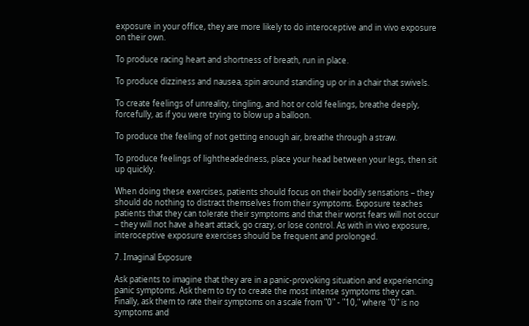exposure in your office, they are more likely to do interoceptive and in vivo exposure on their own.

To produce racing heart and shortness of breath, run in place.

To produce dizziness and nausea, spin around standing up or in a chair that swivels.

To create feelings of unreality, tingling, and hot or cold feelings, breathe deeply, forcefully, as if you were trying to blow up a balloon.

To produce the feeling of not getting enough air, breathe through a straw.

To produce feelings of lightheadedness, place your head between your legs, then sit up quickly.

When doing these exercises, patients should focus on their bodily sensations – they should do nothing to distract themselves from their symptoms. Exposure teaches patients that they can tolerate their symptoms and that their worst fears will not occur – they will not have a heart attack, go crazy, or lose control. As with in vivo exposure, interoceptive exposure exercises should be frequent and prolonged.

7. Imaginal Exposure

Ask patients to imagine that they are in a panic-provoking situation and experiencing panic symptoms. Ask them to try to create the most intense symptoms they can. Finally, ask them to rate their symptoms on a scale from "0" - "10," where "0" is no symptoms and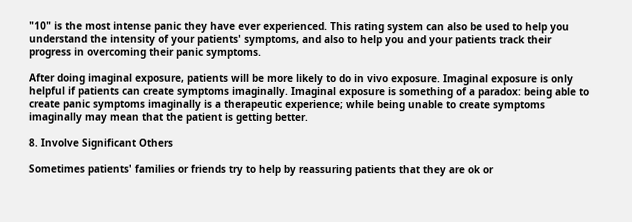"10" is the most intense panic they have ever experienced. This rating system can also be used to help you understand the intensity of your patients' symptoms, and also to help you and your patients track their progress in overcoming their panic symptoms.

After doing imaginal exposure, patients will be more likely to do in vivo exposure. Imaginal exposure is only helpful if patients can create symptoms imaginally. Imaginal exposure is something of a paradox: being able to create panic symptoms imaginally is a therapeutic experience; while being unable to create symptoms imaginally may mean that the patient is getting better.

8. Involve Significant Others

Sometimes patients' families or friends try to help by reassuring patients that they are ok or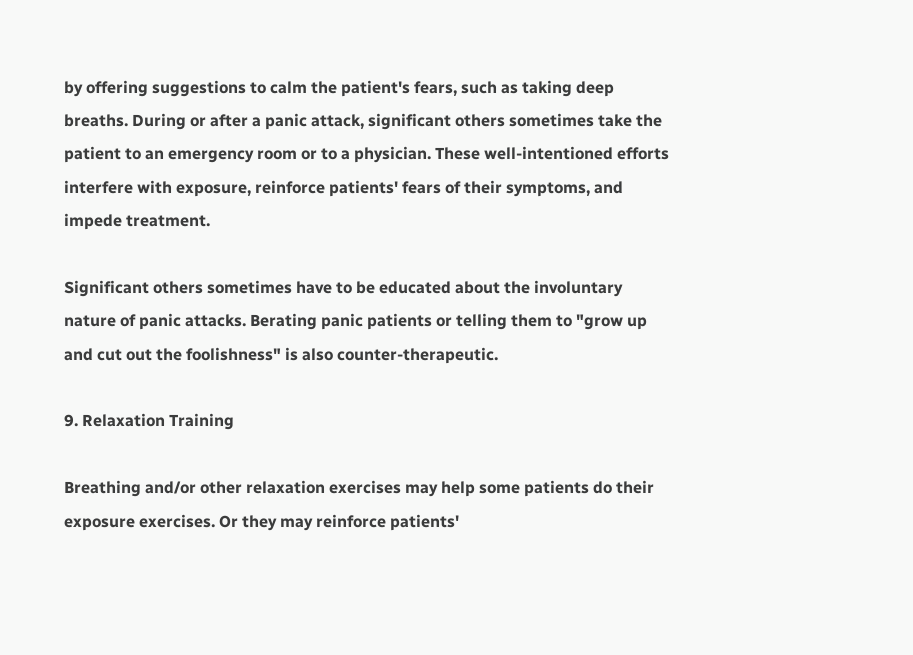by offering suggestions to calm the patient's fears, such as taking deep breaths. During or after a panic attack, significant others sometimes take the patient to an emergency room or to a physician. These well-intentioned efforts interfere with exposure, reinforce patients' fears of their symptoms, and impede treatment.

Significant others sometimes have to be educated about the involuntary nature of panic attacks. Berating panic patients or telling them to "grow up and cut out the foolishness" is also counter-therapeutic.

9. Relaxation Training

Breathing and/or other relaxation exercises may help some patients do their exposure exercises. Or they may reinforce patients'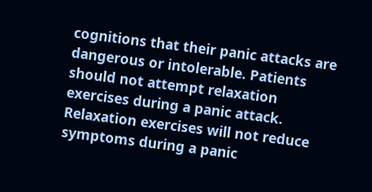cognitions that their panic attacks are dangerous or intolerable. Patients should not attempt relaxation exercises during a panic attack. Relaxation exercises will not reduce symptoms during a panic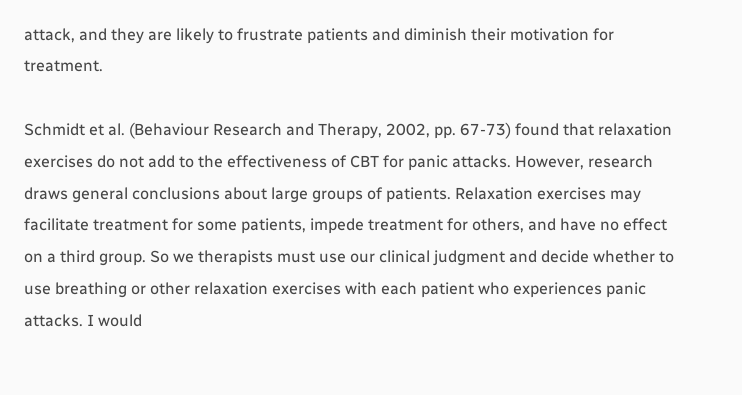attack, and they are likely to frustrate patients and diminish their motivation for treatment.

Schmidt et al. (Behaviour Research and Therapy, 2002, pp. 67-73) found that relaxation exercises do not add to the effectiveness of CBT for panic attacks. However, research draws general conclusions about large groups of patients. Relaxation exercises may facilitate treatment for some patients, impede treatment for others, and have no effect on a third group. So we therapists must use our clinical judgment and decide whether to use breathing or other relaxation exercises with each patient who experiences panic attacks. I would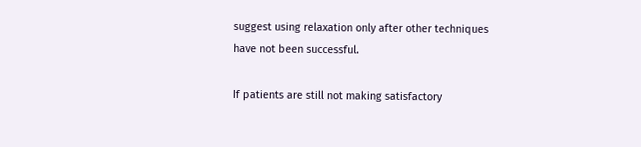suggest using relaxation only after other techniques have not been successful.

If patients are still not making satisfactory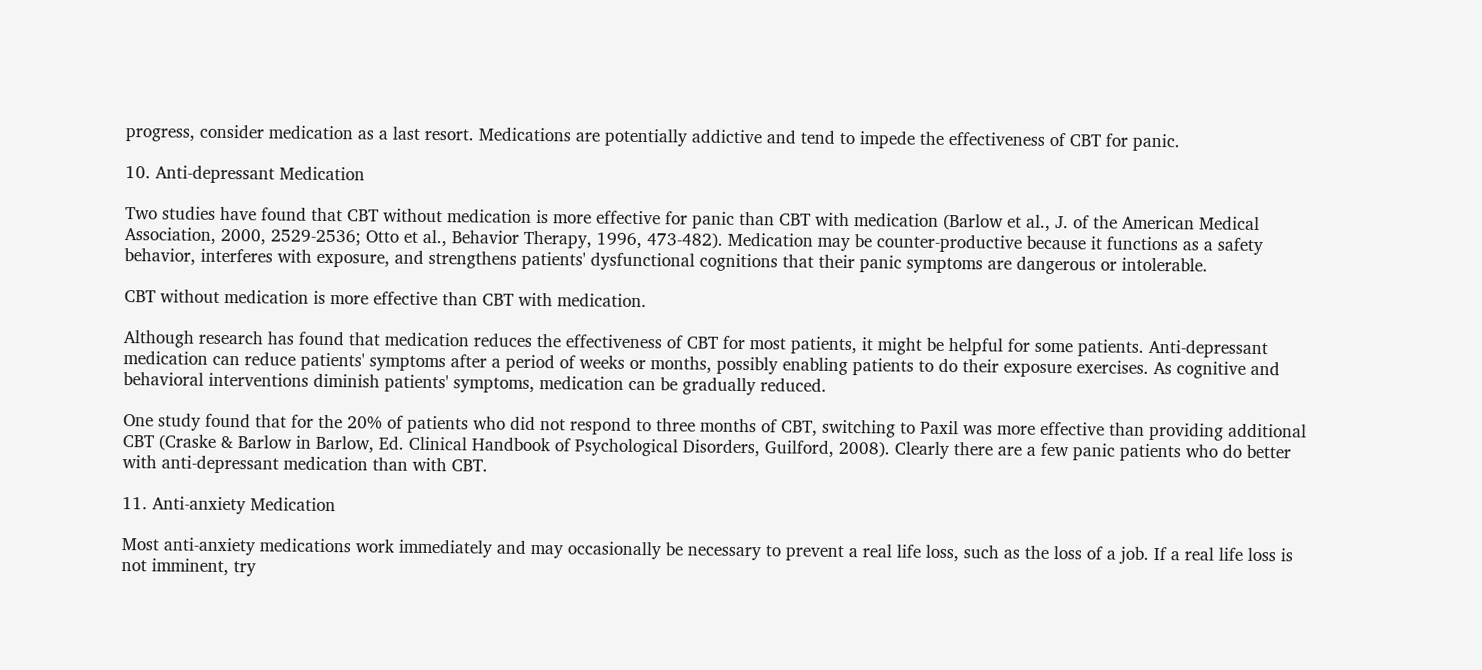progress, consider medication as a last resort. Medications are potentially addictive and tend to impede the effectiveness of CBT for panic.

10. Anti-depressant Medication

Two studies have found that CBT without medication is more effective for panic than CBT with medication (Barlow et al., J. of the American Medical Association, 2000, 2529-2536; Otto et al., Behavior Therapy, 1996, 473-482). Medication may be counter-productive because it functions as a safety behavior, interferes with exposure, and strengthens patients' dysfunctional cognitions that their panic symptoms are dangerous or intolerable.

CBT without medication is more effective than CBT with medication.

Although research has found that medication reduces the effectiveness of CBT for most patients, it might be helpful for some patients. Anti-depressant medication can reduce patients' symptoms after a period of weeks or months, possibly enabling patients to do their exposure exercises. As cognitive and behavioral interventions diminish patients' symptoms, medication can be gradually reduced.

One study found that for the 20% of patients who did not respond to three months of CBT, switching to Paxil was more effective than providing additional CBT (Craske & Barlow in Barlow, Ed. Clinical Handbook of Psychological Disorders, Guilford, 2008). Clearly there are a few panic patients who do better with anti-depressant medication than with CBT.

11. Anti-anxiety Medication

Most anti-anxiety medications work immediately and may occasionally be necessary to prevent a real life loss, such as the loss of a job. If a real life loss is not imminent, try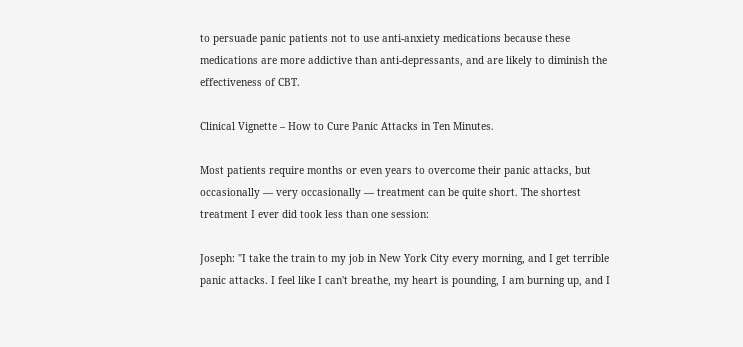to persuade panic patients not to use anti-anxiety medications because these medications are more addictive than anti-depressants, and are likely to diminish the effectiveness of CBT.

Clinical Vignette – How to Cure Panic Attacks in Ten Minutes.

Most patients require months or even years to overcome their panic attacks, but occasionally — very occasionally — treatment can be quite short. The shortest treatment I ever did took less than one session:

Joseph: "I take the train to my job in New York City every morning, and I get terrible panic attacks. I feel like I can't breathe, my heart is pounding, I am burning up, and I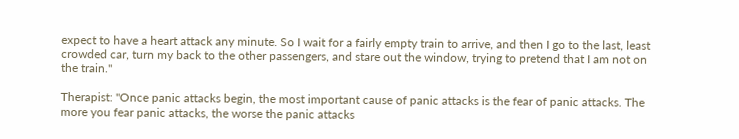expect to have a heart attack any minute. So I wait for a fairly empty train to arrive, and then I go to the last, least crowded car, turn my back to the other passengers, and stare out the window, trying to pretend that I am not on the train."

Therapist: "Once panic attacks begin, the most important cause of panic attacks is the fear of panic attacks. The more you fear panic attacks, the worse the panic attacks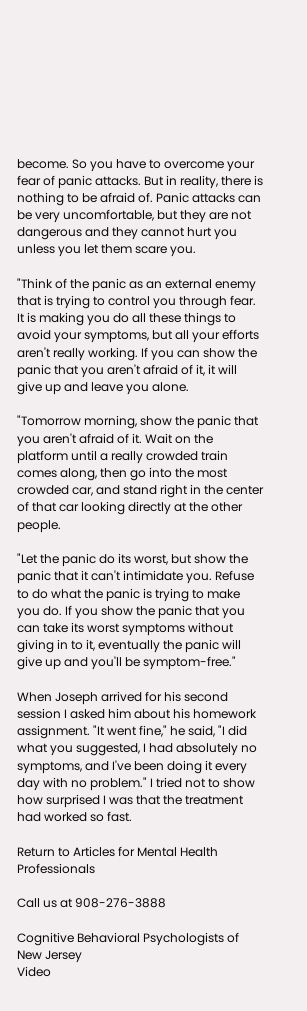become. So you have to overcome your fear of panic attacks. But in reality, there is nothing to be afraid of. Panic attacks can be very uncomfortable, but they are not dangerous and they cannot hurt you unless you let them scare you.

"Think of the panic as an external enemy that is trying to control you through fear. It is making you do all these things to avoid your symptoms, but all your efforts aren't really working. If you can show the panic that you aren't afraid of it, it will give up and leave you alone.

"Tomorrow morning, show the panic that you aren't afraid of it. Wait on the platform until a really crowded train comes along, then go into the most crowded car, and stand right in the center of that car looking directly at the other people.

"Let the panic do its worst, but show the panic that it can't intimidate you. Refuse to do what the panic is trying to make you do. If you show the panic that you can take its worst symptoms without giving in to it, eventually the panic will give up and you'll be symptom-free."

When Joseph arrived for his second session I asked him about his homework assignment. "It went fine," he said, "I did what you suggested, I had absolutely no symptoms, and I've been doing it every day with no problem." I tried not to show how surprised I was that the treatment had worked so fast.

Return to Articles for Mental Health Professionals

Call us at 908-276-3888

Cognitive Behavioral Psychologists of New Jersey
Video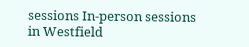sessions In-person sessions in Westfield